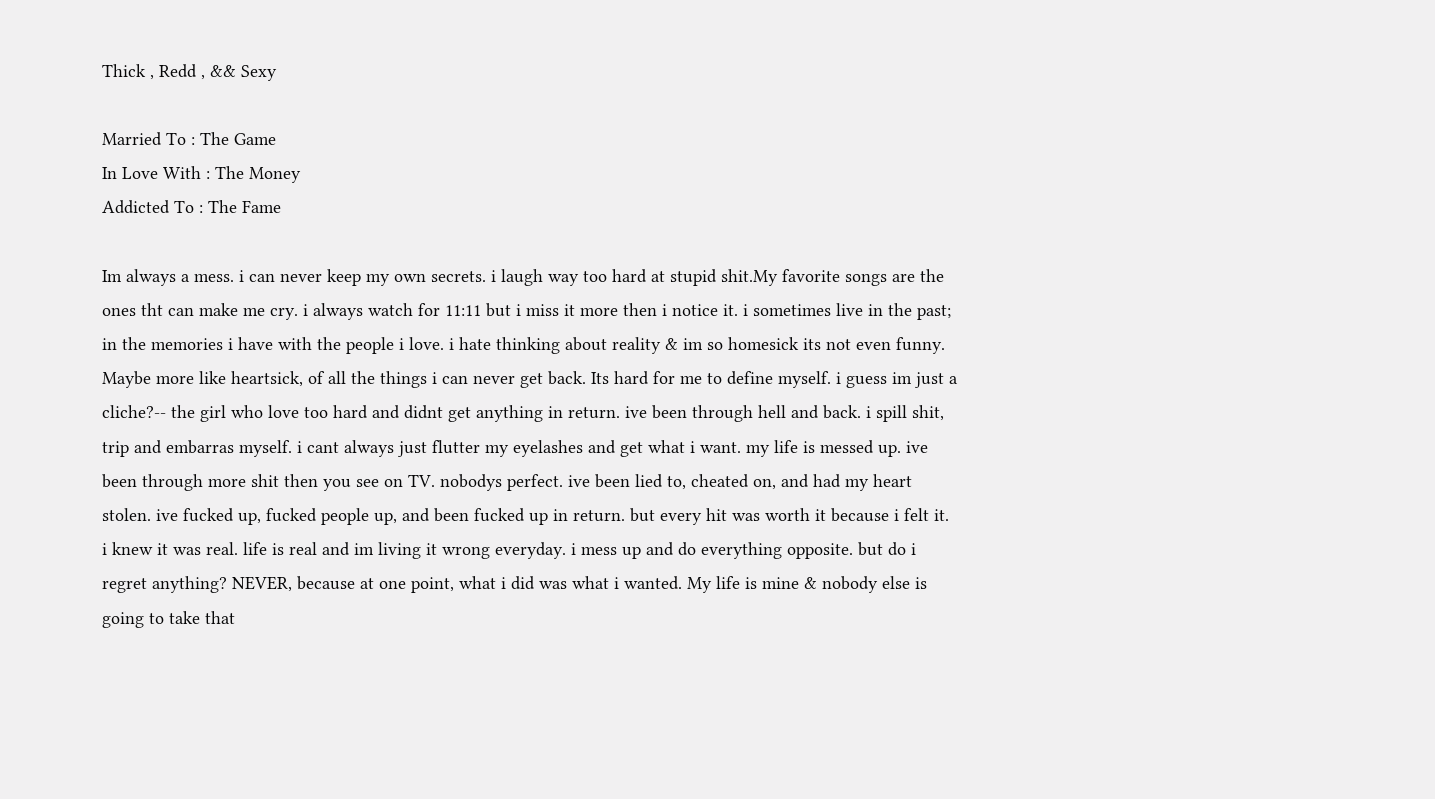Thick , Redd , && Sexy

Married To : The Game
In Love With : The Money
Addicted To : The Fame

Im always a mess. i can never keep my own secrets. i laugh way too hard at stupid shit.My favorite songs are the ones tht can make me cry. i always watch for 11:11 but i miss it more then i notice it. i sometimes live in the past; in the memories i have with the people i love. i hate thinking about reality & im so homesick its not even funny. Maybe more like heartsick, of all the things i can never get back. Its hard for me to define myself. i guess im just a cliche?-- the girl who love too hard and didnt get anything in return. ive been through hell and back. i spill shit, trip and embarras myself. i cant always just flutter my eyelashes and get what i want. my life is messed up. ive been through more shit then you see on TV. nobodys perfect. ive been lied to, cheated on, and had my heart stolen. ive fucked up, fucked people up, and been fucked up in return. but every hit was worth it because i felt it. i knew it was real. life is real and im living it wrong everyday. i mess up and do everything opposite. but do i regret anything? NEVER, because at one point, what i did was what i wanted. My life is mine & nobody else is going to take that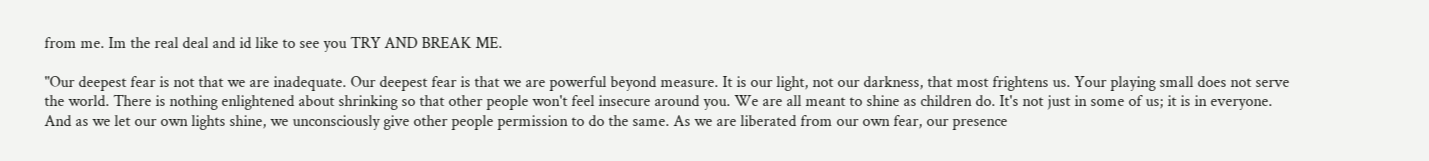from me. Im the real deal and id like to see you TRY AND BREAK ME.

"Our deepest fear is not that we are inadequate. Our deepest fear is that we are powerful beyond measure. It is our light, not our darkness, that most frightens us. Your playing small does not serve the world. There is nothing enlightened about shrinking so that other people won't feel insecure around you. We are all meant to shine as children do. It's not just in some of us; it is in everyone. And as we let our own lights shine, we unconsciously give other people permission to do the same. As we are liberated from our own fear, our presence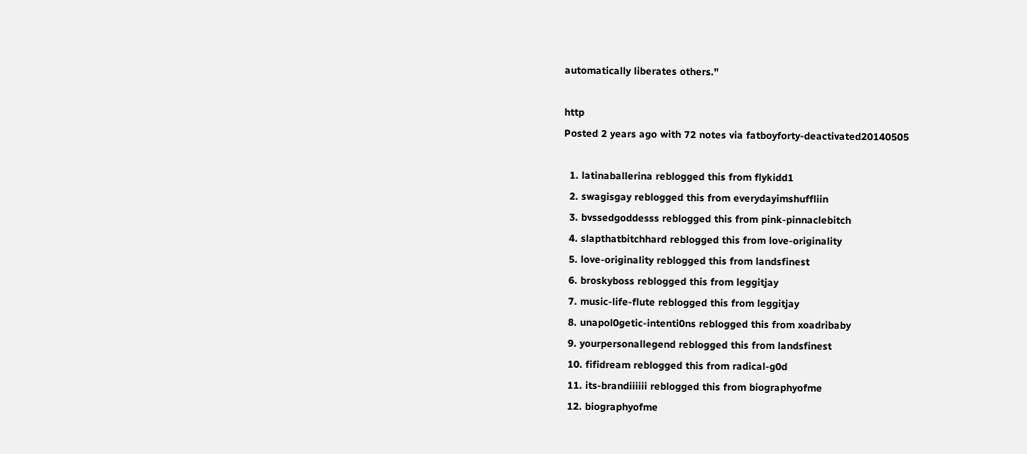automatically liberates others."

http
Posted 2 years ago with 72 notes via fatboyforty-deactivated20140505

  1. latinaballerina reblogged this from flykidd1
  2. swagisgay reblogged this from everydayimshuffliin
  3. bvssedgoddesss reblogged this from pink-pinnaclebitch
  4. slapthatbitchhard reblogged this from love-originality
  5. love-originality reblogged this from landsfinest
  6. broskyboss reblogged this from leggitjay
  7. music-life-flute reblogged this from leggitjay
  8. unapol0getic-intenti0ns reblogged this from xoadribaby
  9. yourpersonallegend reblogged this from landsfinest
  10. fifidream reblogged this from radical-g0d
  11. its-brandiiiiii reblogged this from biographyofme
  12. biographyofme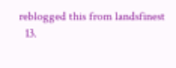reblogged this from landsfinest
  13.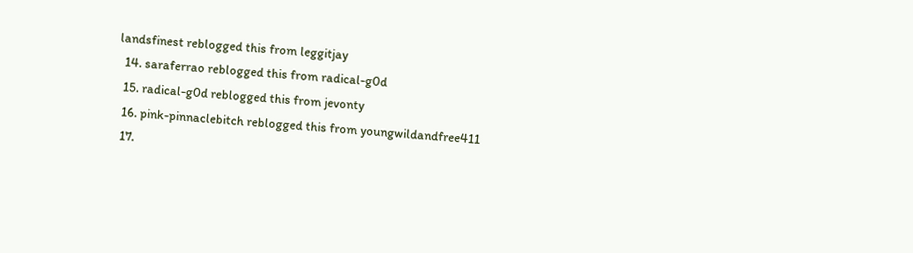landsfinest reblogged this from leggitjay
  14. saraferrao reblogged this from radical-g0d
  15. radical-g0d reblogged this from jevonty
  16. pink-pinnaclebitch reblogged this from youngwildandfree411
  17.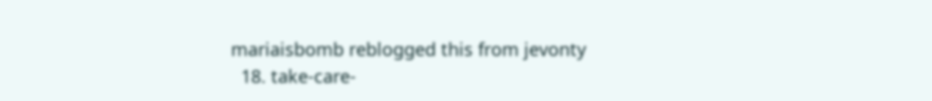mariaisbomb reblogged this from jevonty
  18. take-care-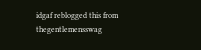idgaf reblogged this from thegentlemensswag